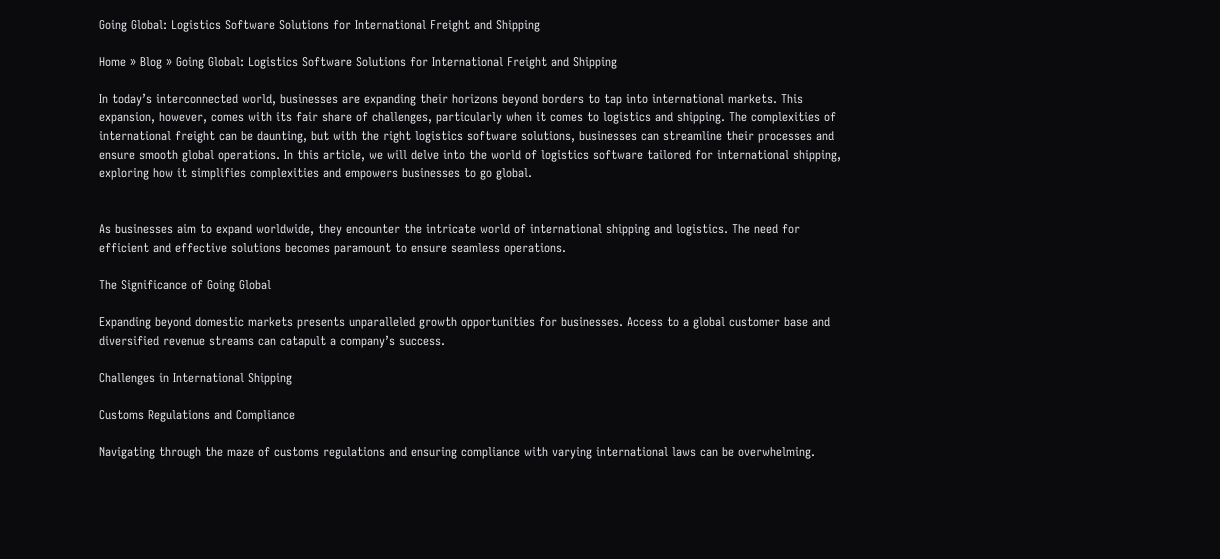Going Global: Logistics Software Solutions for International Freight and Shipping

Home » Blog » Going Global: Logistics Software Solutions for International Freight and Shipping

In today’s interconnected world, businesses are expanding their horizons beyond borders to tap into international markets. This expansion, however, comes with its fair share of challenges, particularly when it comes to logistics and shipping. The complexities of international freight can be daunting, but with the right logistics software solutions, businesses can streamline their processes and ensure smooth global operations. In this article, we will delve into the world of logistics software tailored for international shipping, exploring how it simplifies complexities and empowers businesses to go global.


As businesses aim to expand worldwide, they encounter the intricate world of international shipping and logistics. The need for efficient and effective solutions becomes paramount to ensure seamless operations.

The Significance of Going Global

Expanding beyond domestic markets presents unparalleled growth opportunities for businesses. Access to a global customer base and diversified revenue streams can catapult a company’s success.

Challenges in International Shipping

Customs Regulations and Compliance

Navigating through the maze of customs regulations and ensuring compliance with varying international laws can be overwhelming.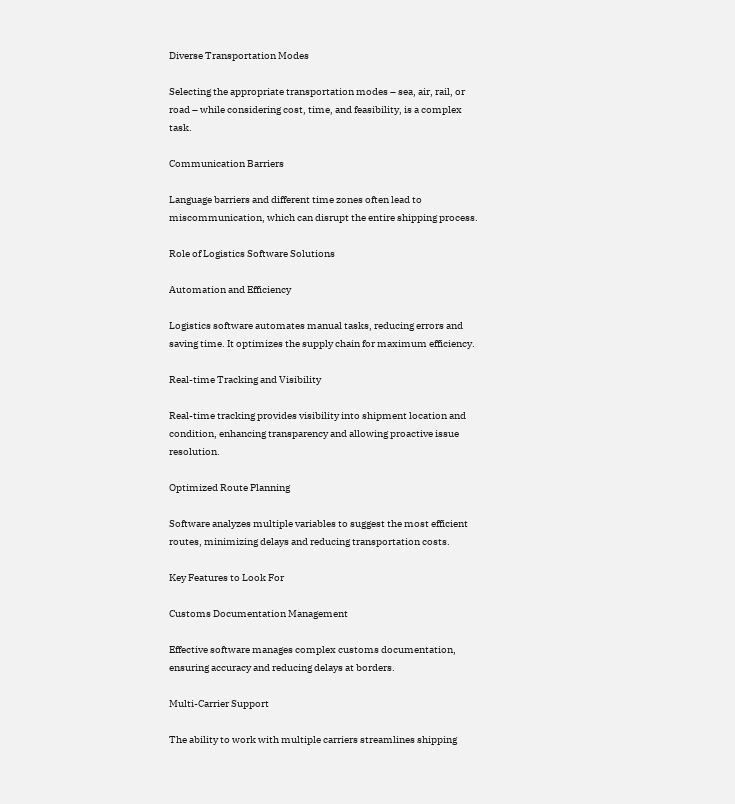Diverse Transportation Modes

Selecting the appropriate transportation modes – sea, air, rail, or road – while considering cost, time, and feasibility, is a complex task.

Communication Barriers

Language barriers and different time zones often lead to miscommunication, which can disrupt the entire shipping process.

Role of Logistics Software Solutions

Automation and Efficiency

Logistics software automates manual tasks, reducing errors and saving time. It optimizes the supply chain for maximum efficiency.

Real-time Tracking and Visibility

Real-time tracking provides visibility into shipment location and condition, enhancing transparency and allowing proactive issue resolution.

Optimized Route Planning

Software analyzes multiple variables to suggest the most efficient routes, minimizing delays and reducing transportation costs.

Key Features to Look For

Customs Documentation Management

Effective software manages complex customs documentation, ensuring accuracy and reducing delays at borders.

Multi-Carrier Support

The ability to work with multiple carriers streamlines shipping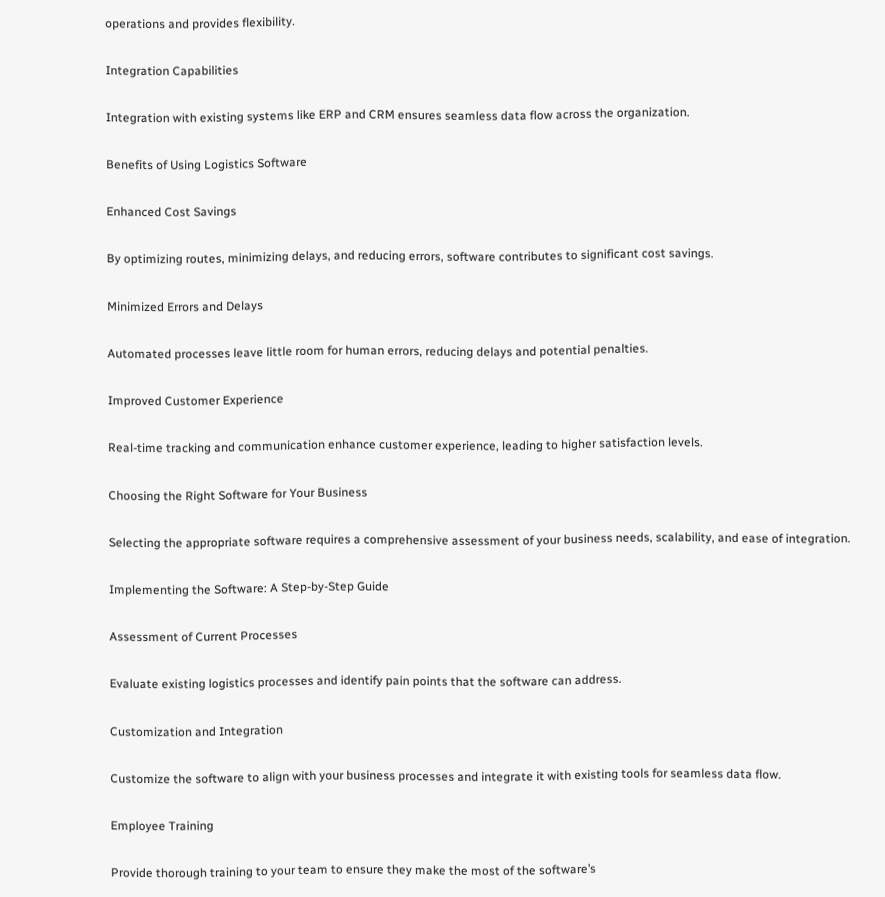operations and provides flexibility.

Integration Capabilities

Integration with existing systems like ERP and CRM ensures seamless data flow across the organization.

Benefits of Using Logistics Software

Enhanced Cost Savings

By optimizing routes, minimizing delays, and reducing errors, software contributes to significant cost savings.

Minimized Errors and Delays

Automated processes leave little room for human errors, reducing delays and potential penalties.

Improved Customer Experience

Real-time tracking and communication enhance customer experience, leading to higher satisfaction levels.

Choosing the Right Software for Your Business

Selecting the appropriate software requires a comprehensive assessment of your business needs, scalability, and ease of integration.

Implementing the Software: A Step-by-Step Guide

Assessment of Current Processes

Evaluate existing logistics processes and identify pain points that the software can address.

Customization and Integration

Customize the software to align with your business processes and integrate it with existing tools for seamless data flow.

Employee Training

Provide thorough training to your team to ensure they make the most of the software’s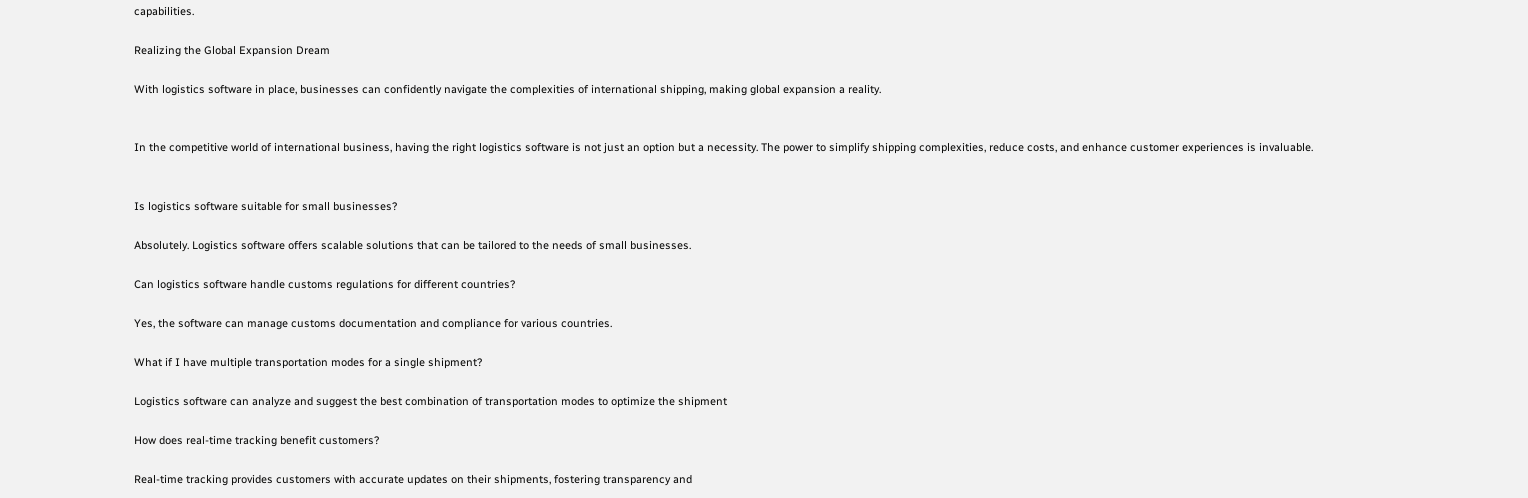capabilities.

Realizing the Global Expansion Dream

With logistics software in place, businesses can confidently navigate the complexities of international shipping, making global expansion a reality.


In the competitive world of international business, having the right logistics software is not just an option but a necessity. The power to simplify shipping complexities, reduce costs, and enhance customer experiences is invaluable.


Is logistics software suitable for small businesses?

Absolutely. Logistics software offers scalable solutions that can be tailored to the needs of small businesses.

Can logistics software handle customs regulations for different countries?

Yes, the software can manage customs documentation and compliance for various countries.

What if I have multiple transportation modes for a single shipment?

Logistics software can analyze and suggest the best combination of transportation modes to optimize the shipment

How does real-time tracking benefit customers?

Real-time tracking provides customers with accurate updates on their shipments, fostering transparency and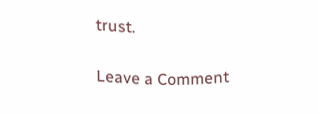trust.

Leave a Comment